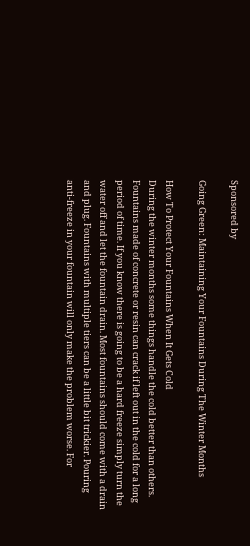Sponsored by

Going Green: Maintaining Your Fountains During The Winter Months

How To Protect Your Fountains When It Gets Cold
During the winter months some things handle the cold better than others. Fountains made of concrete or resin can crack if left out in the cold for a long period of time. If you know there is going to be a hard freeze simply turn the water off and let the fountain drain. Most fountains should come with a drain and plug. Fountains with multiple tiers can be a little bit trickier. Pouring anti-freeze in your fountain will only make the problem worse. For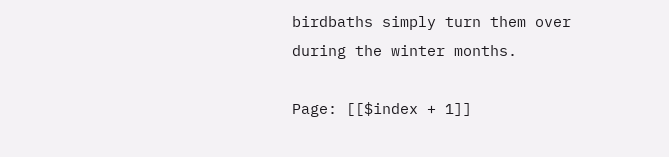birdbaths simply turn them over during the winter months.

Page: [[$index + 1]]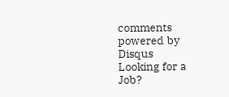comments powered by Disqus
Looking for a Job?